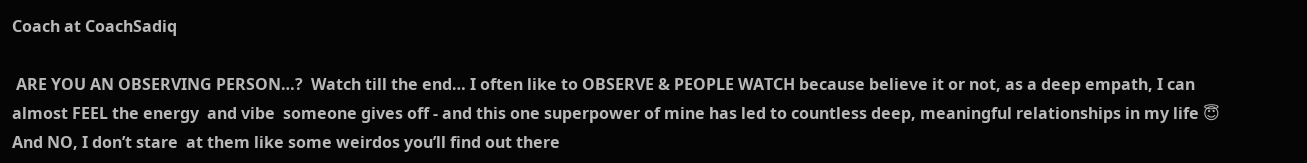Coach at CoachSadiq

 ARE YOU AN OBSERVING PERSON…?  Watch till the end… I often like to OBSERVE & PEOPLE WATCH because believe it or not, as a deep empath, I can almost FEEL the energy  and vibe  someone gives off - and this one superpower of mine has led to countless deep, meaningful relationships in my life 😇 And NO, I don’t stare  at them like some weirdos you’ll find out there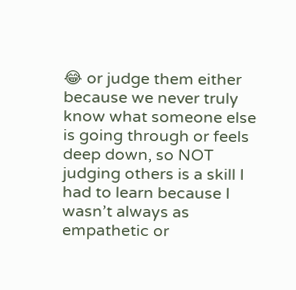😂 or judge them either because we never truly know what someone else is going through or feels deep down, so NOT judging others is a skill I had to learn because I wasn’t always as empathetic or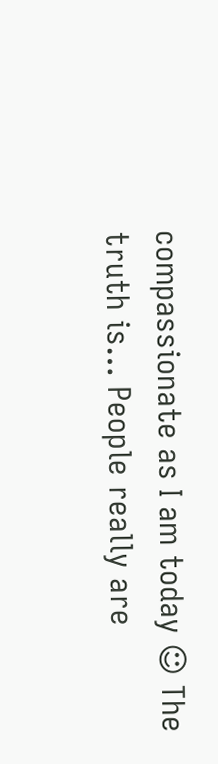compassionate as I am today ☺ The truth is… People really are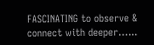FASCINATING to observe & connect with deeper…...